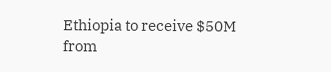Ethiopia to receive $50M from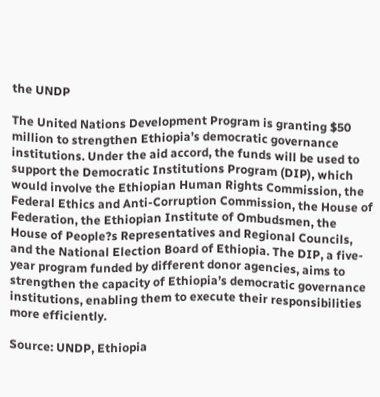the UNDP

The United Nations Development Program is granting $50 million to strengthen Ethiopia’s democratic governance institutions. Under the aid accord, the funds will be used to support the Democratic Institutions Program (DIP), which would involve the Ethiopian Human Rights Commission, the Federal Ethics and Anti-Corruption Commission, the House of Federation, the Ethiopian Institute of Ombudsmen, the House of People?s Representatives and Regional Councils, and the National Election Board of Ethiopia. The DIP, a five-year program funded by different donor agencies, aims to strengthen the capacity of Ethiopia’s democratic governance institutions, enabling them to execute their responsibilities more efficiently.

Source: UNDP, Ethiopia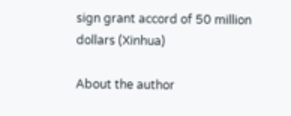sign grant accord of 50 million dollars (Xinhua)

About the author